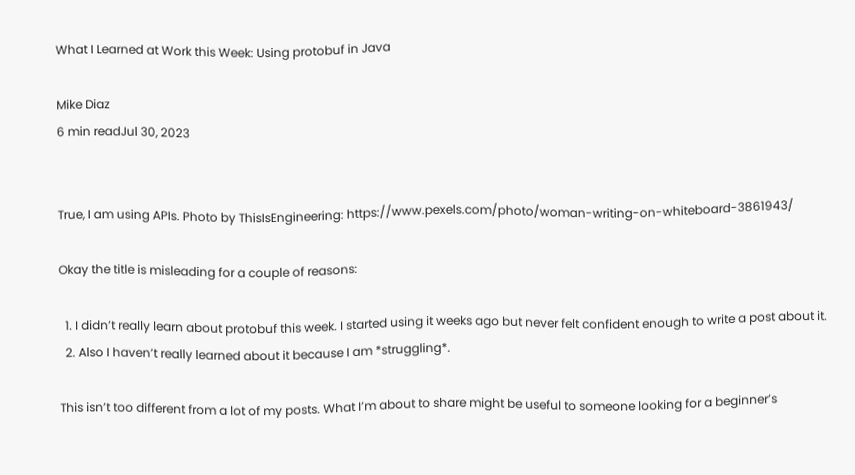What I Learned at Work this Week: Using protobuf in Java

Mike Diaz
6 min readJul 30, 2023


True, I am using APIs. Photo by ThisIsEngineering: https://www.pexels.com/photo/woman-writing-on-whiteboard-3861943/

Okay the title is misleading for a couple of reasons:

  1. I didn’t really learn about protobuf this week. I started using it weeks ago but never felt confident enough to write a post about it.
  2. Also I haven’t really learned about it because I am *struggling*.

This isn’t too different from a lot of my posts. What I’m about to share might be useful to someone looking for a beginner’s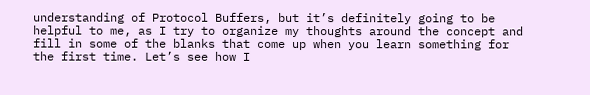understanding of Protocol Buffers, but it’s definitely going to be helpful to me, as I try to organize my thoughts around the concept and fill in some of the blanks that come up when you learn something for the first time. Let’s see how I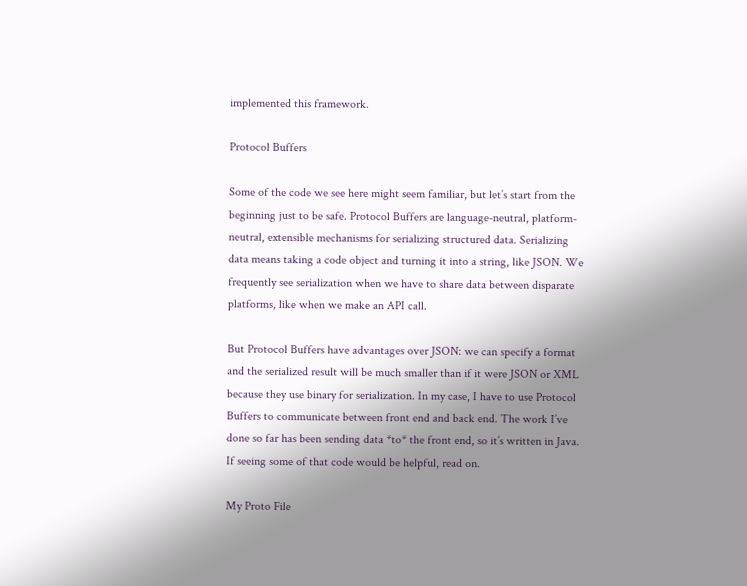implemented this framework.

Protocol Buffers

Some of the code we see here might seem familiar, but let’s start from the beginning just to be safe. Protocol Buffers are language-neutral, platform-neutral, extensible mechanisms for serializing structured data. Serializing data means taking a code object and turning it into a string, like JSON. We frequently see serialization when we have to share data between disparate platforms, like when we make an API call.

But Protocol Buffers have advantages over JSON: we can specify a format and the serialized result will be much smaller than if it were JSON or XML because they use binary for serialization. In my case, I have to use Protocol Buffers to communicate between front end and back end. The work I’ve done so far has been sending data *to* the front end, so it’s written in Java. If seeing some of that code would be helpful, read on.

My Proto File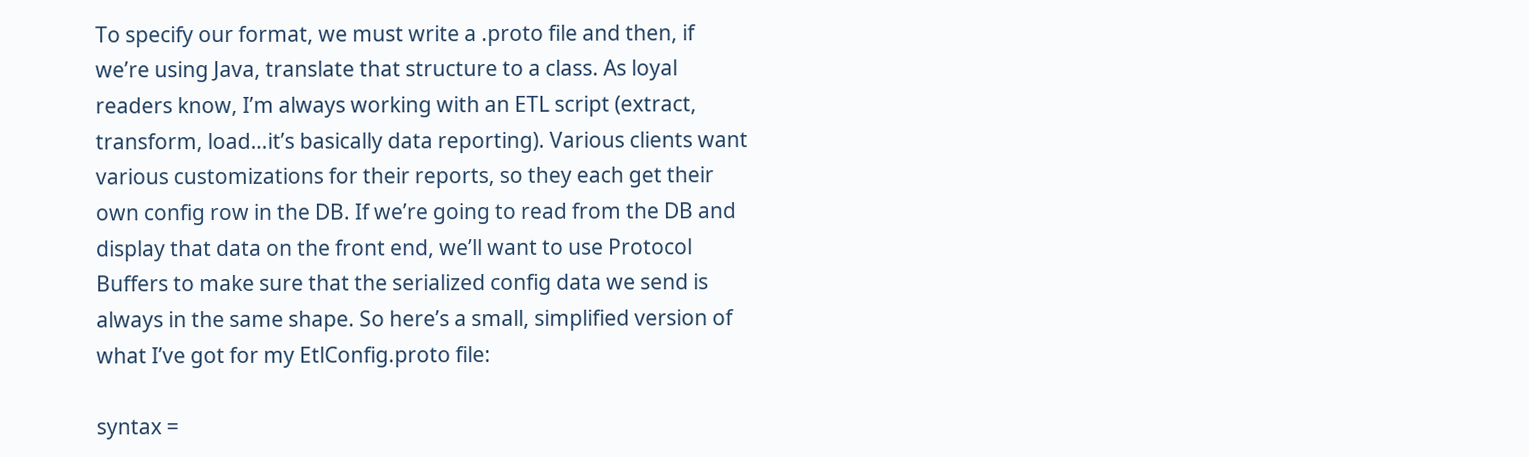To specify our format, we must write a .proto file and then, if we’re using Java, translate that structure to a class. As loyal readers know, I’m always working with an ETL script (extract, transform, load…it’s basically data reporting). Various clients want various customizations for their reports, so they each get their own config row in the DB. If we’re going to read from the DB and display that data on the front end, we’ll want to use Protocol Buffers to make sure that the serialized config data we send is always in the same shape. So here’s a small, simplified version of what I’ve got for my EtlConfig.proto file:

syntax =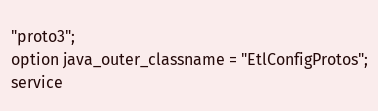"proto3";
option java_outer_classname = "EtlConfigProtos";
service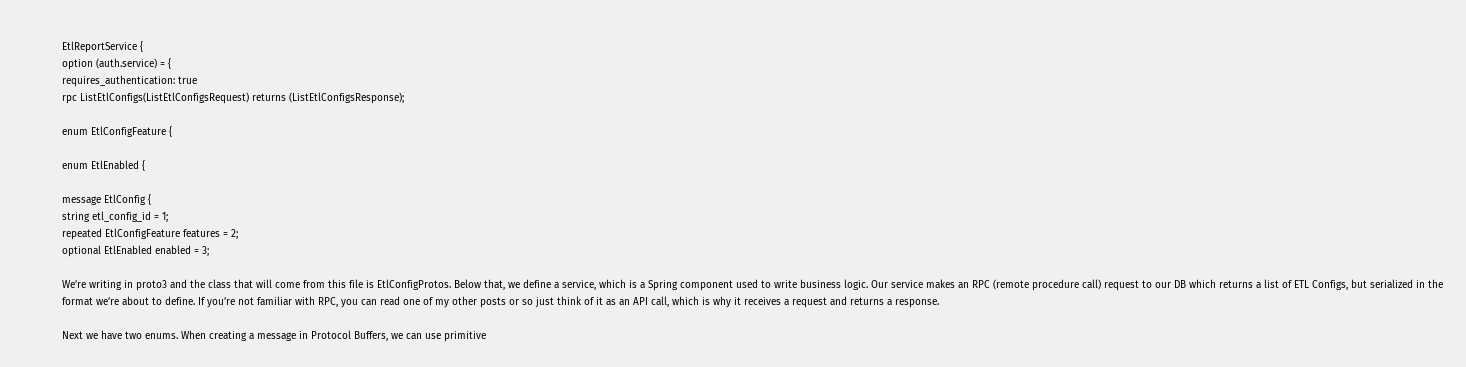EtlReportService {
option (auth.service) = {
requires_authentication: true
rpc ListEtlConfigs(ListEtlConfigsRequest) returns (ListEtlConfigsResponse);

enum EtlConfigFeature {

enum EtlEnabled {

message EtlConfig {
string etl_config_id = 1;
repeated EtlConfigFeature features = 2;
optional EtlEnabled enabled = 3;

We’re writing in proto3 and the class that will come from this file is EtlConfigProtos. Below that, we define a service, which is a Spring component used to write business logic. Our service makes an RPC (remote procedure call) request to our DB which returns a list of ETL Configs, but serialized in the format we’re about to define. If you’re not familiar with RPC, you can read one of my other posts or so just think of it as an API call, which is why it receives a request and returns a response.

Next we have two enums. When creating a message in Protocol Buffers, we can use primitive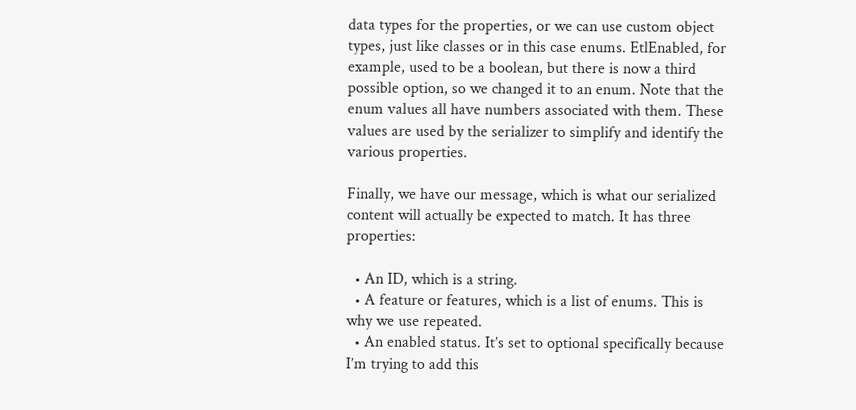data types for the properties, or we can use custom object types, just like classes or in this case enums. EtlEnabled, for example, used to be a boolean, but there is now a third possible option, so we changed it to an enum. Note that the enum values all have numbers associated with them. These values are used by the serializer to simplify and identify the various properties.

Finally, we have our message, which is what our serialized content will actually be expected to match. It has three properties:

  • An ID, which is a string.
  • A feature or features, which is a list of enums. This is why we use repeated.
  • An enabled status. It’s set to optional specifically because I’m trying to add this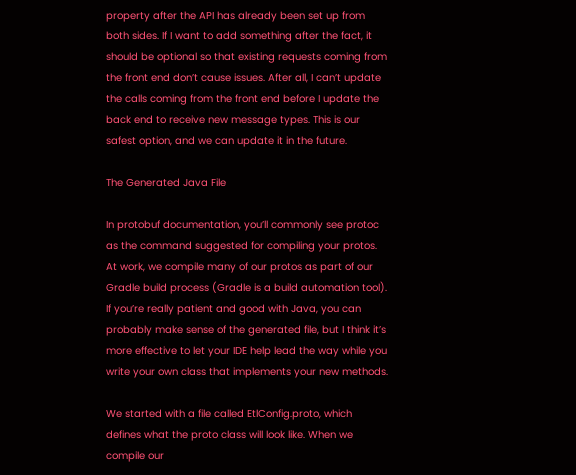property after the API has already been set up from both sides. If I want to add something after the fact, it should be optional so that existing requests coming from the front end don’t cause issues. After all, I can’t update the calls coming from the front end before I update the back end to receive new message types. This is our safest option, and we can update it in the future.

The Generated Java File

In protobuf documentation, you’ll commonly see protoc as the command suggested for compiling your protos. At work, we compile many of our protos as part of our Gradle build process (Gradle is a build automation tool). If you’re really patient and good with Java, you can probably make sense of the generated file, but I think it’s more effective to let your IDE help lead the way while you write your own class that implements your new methods.

We started with a file called EtlConfig.proto, which defines what the proto class will look like. When we compile our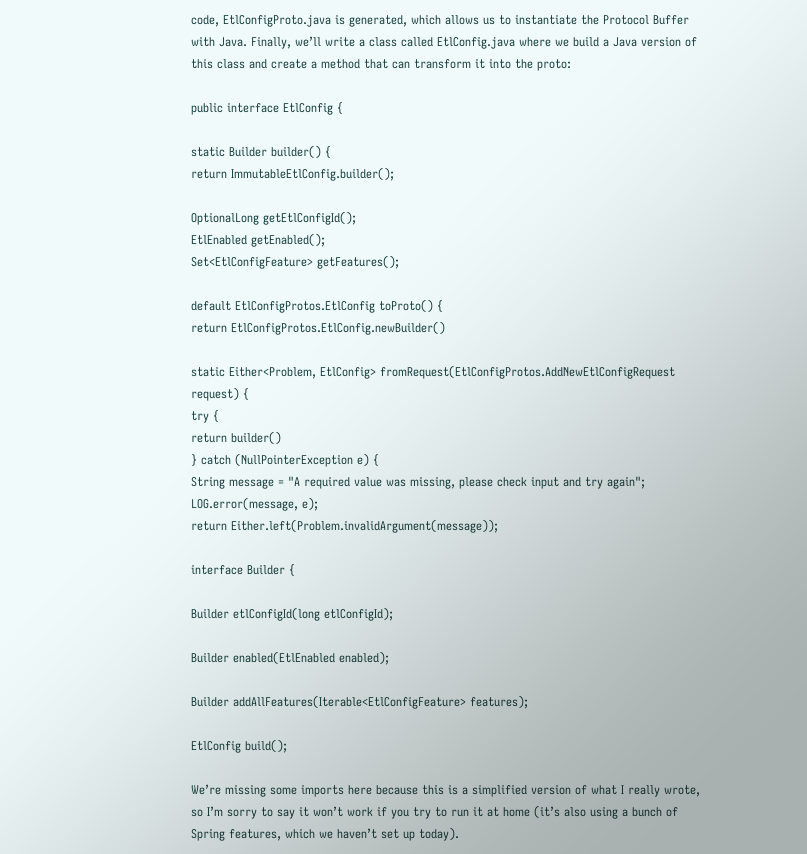code, EtlConfigProto.java is generated, which allows us to instantiate the Protocol Buffer with Java. Finally, we’ll write a class called EtlConfig.java where we build a Java version of this class and create a method that can transform it into the proto:

public interface EtlConfig {

static Builder builder() {
return ImmutableEtlConfig.builder();

OptionalLong getEtlConfigId();
EtlEnabled getEnabled();
Set<EtlConfigFeature> getFeatures();

default EtlConfigProtos.EtlConfig toProto() {
return EtlConfigProtos.EtlConfig.newBuilder()

static Either<Problem, EtlConfig> fromRequest(EtlConfigProtos.AddNewEtlConfigRequest request) {
try {
return builder()
} catch (NullPointerException e) {
String message = "A required value was missing, please check input and try again";
LOG.error(message, e);
return Either.left(Problem.invalidArgument(message));

interface Builder {

Builder etlConfigId(long etlConfigId);

Builder enabled(EtlEnabled enabled);

Builder addAllFeatures(Iterable<EtlConfigFeature> features);

EtlConfig build();

We’re missing some imports here because this is a simplified version of what I really wrote, so I’m sorry to say it won’t work if you try to run it at home (it’s also using a bunch of Spring features, which we haven’t set up today).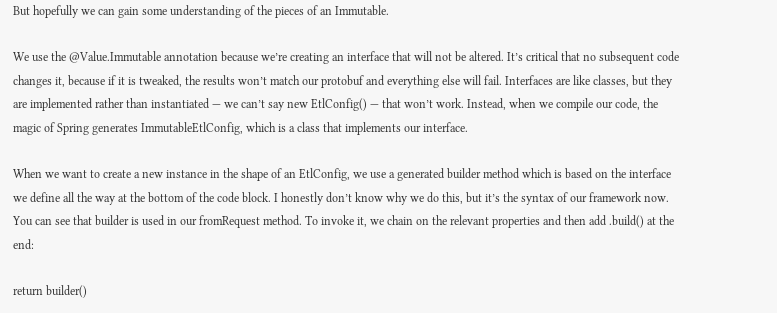But hopefully we can gain some understanding of the pieces of an Immutable.

We use the @Value.Immutable annotation because we’re creating an interface that will not be altered. It’s critical that no subsequent code changes it, because if it is tweaked, the results won’t match our protobuf and everything else will fail. Interfaces are like classes, but they are implemented rather than instantiated — we can’t say new EtlConfig() — that won’t work. Instead, when we compile our code, the magic of Spring generates ImmutableEtlConfig, which is a class that implements our interface.

When we want to create a new instance in the shape of an EtlConfig, we use a generated builder method which is based on the interface we define all the way at the bottom of the code block. I honestly don’t know why we do this, but it’s the syntax of our framework now. You can see that builder is used in our fromRequest method. To invoke it, we chain on the relevant properties and then add .build() at the end:

return builder()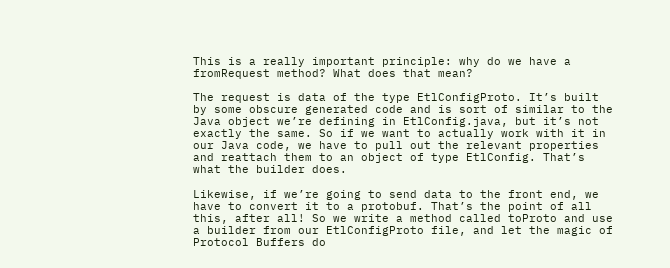This is a really important principle: why do we have a fromRequest method? What does that mean?

The request is data of the type EtlConfigProto. It’s built by some obscure generated code and is sort of similar to the Java object we’re defining in EtlConfig.java, but it’s not exactly the same. So if we want to actually work with it in our Java code, we have to pull out the relevant properties and reattach them to an object of type EtlConfig. That’s what the builder does.

Likewise, if we’re going to send data to the front end, we have to convert it to a protobuf. That’s the point of all this, after all! So we write a method called toProto and use a builder from our EtlConfigProto file, and let the magic of Protocol Buffers do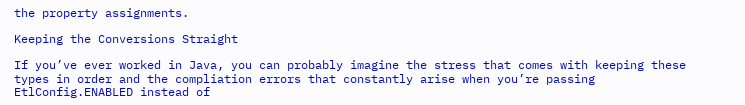the property assignments.

Keeping the Conversions Straight

If you’ve ever worked in Java, you can probably imagine the stress that comes with keeping these types in order and the compliation errors that constantly arise when you’re passing EtlConfig.ENABLED instead of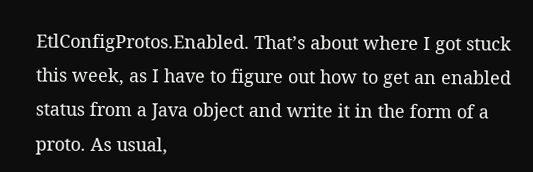EtlConfigProtos.Enabled. That’s about where I got stuck this week, as I have to figure out how to get an enabled status from a Java object and write it in the form of a proto. As usual,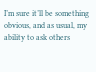I’m sure it’ll be something obvious, and as usual, my ability to ask others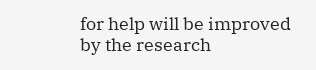for help will be improved by the research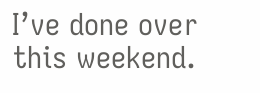I’ve done over this weekend.